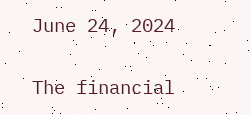June 24, 2024


The financial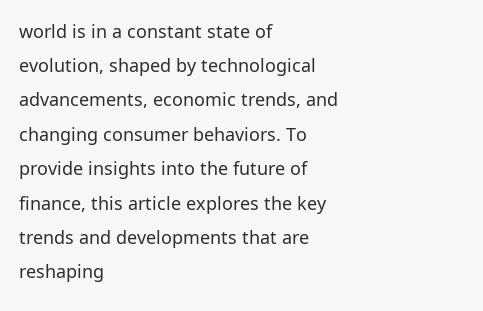world is in a constant state of evolution, shaped by technological advancements, economic trends, and changing consumer behaviors. To provide insights into the future of finance, this article explores the key trends and developments that are reshaping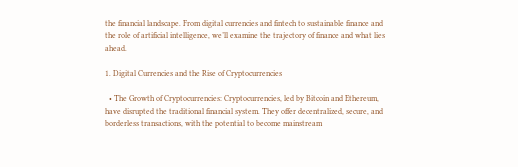the financial landscape. From digital currencies and fintech to sustainable finance and the role of artificial intelligence, we’ll examine the trajectory of finance and what lies ahead.

1. Digital Currencies and the Rise of Cryptocurrencies

  • The Growth of Cryptocurrencies: Cryptocurrencies, led by Bitcoin and Ethereum, have disrupted the traditional financial system. They offer decentralized, secure, and borderless transactions, with the potential to become mainstream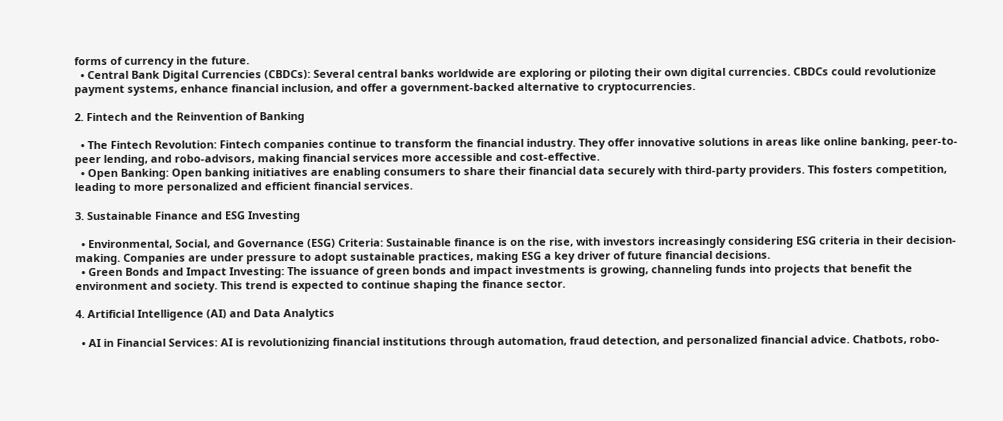forms of currency in the future.
  • Central Bank Digital Currencies (CBDCs): Several central banks worldwide are exploring or piloting their own digital currencies. CBDCs could revolutionize payment systems, enhance financial inclusion, and offer a government-backed alternative to cryptocurrencies.

2. Fintech and the Reinvention of Banking

  • The Fintech Revolution: Fintech companies continue to transform the financial industry. They offer innovative solutions in areas like online banking, peer-to-peer lending, and robo-advisors, making financial services more accessible and cost-effective.
  • Open Banking: Open banking initiatives are enabling consumers to share their financial data securely with third-party providers. This fosters competition, leading to more personalized and efficient financial services.

3. Sustainable Finance and ESG Investing

  • Environmental, Social, and Governance (ESG) Criteria: Sustainable finance is on the rise, with investors increasingly considering ESG criteria in their decision-making. Companies are under pressure to adopt sustainable practices, making ESG a key driver of future financial decisions.
  • Green Bonds and Impact Investing: The issuance of green bonds and impact investments is growing, channeling funds into projects that benefit the environment and society. This trend is expected to continue shaping the finance sector.

4. Artificial Intelligence (AI) and Data Analytics

  • AI in Financial Services: AI is revolutionizing financial institutions through automation, fraud detection, and personalized financial advice. Chatbots, robo-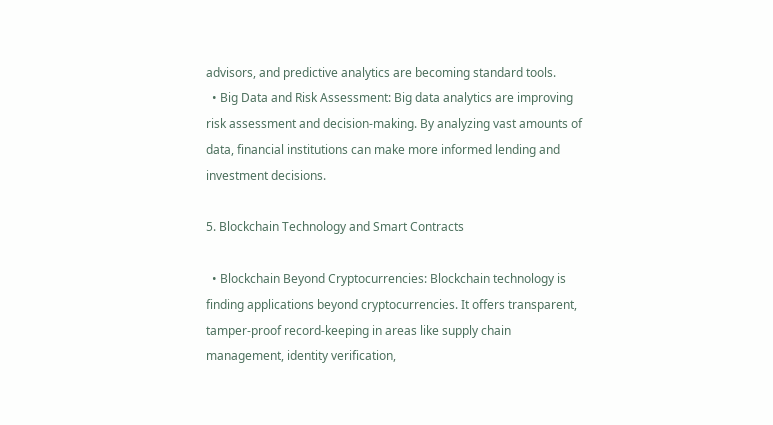advisors, and predictive analytics are becoming standard tools.
  • Big Data and Risk Assessment: Big data analytics are improving risk assessment and decision-making. By analyzing vast amounts of data, financial institutions can make more informed lending and investment decisions.

5. Blockchain Technology and Smart Contracts

  • Blockchain Beyond Cryptocurrencies: Blockchain technology is finding applications beyond cryptocurrencies. It offers transparent, tamper-proof record-keeping in areas like supply chain management, identity verification,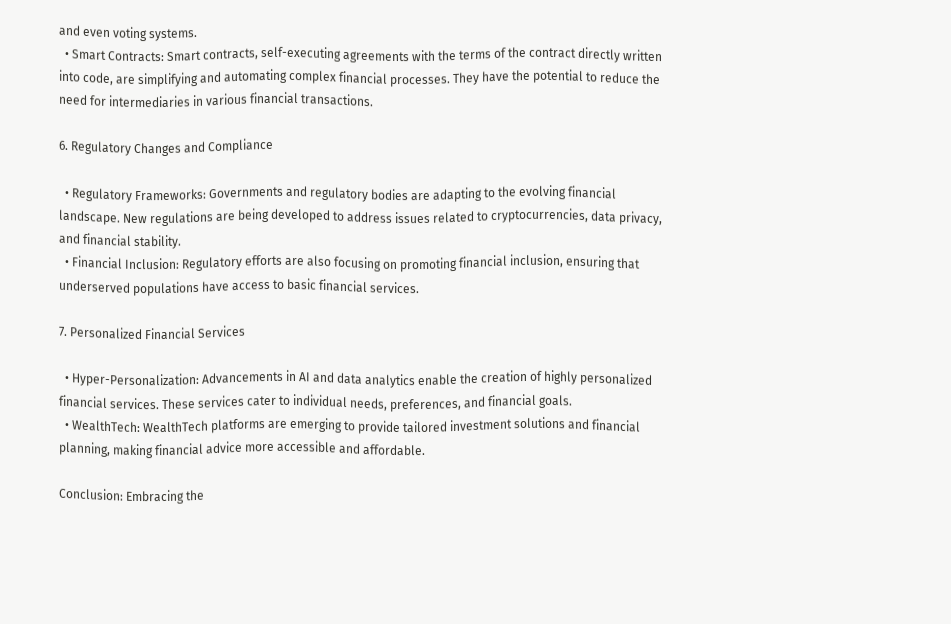and even voting systems.
  • Smart Contracts: Smart contracts, self-executing agreements with the terms of the contract directly written into code, are simplifying and automating complex financial processes. They have the potential to reduce the need for intermediaries in various financial transactions.

6. Regulatory Changes and Compliance

  • Regulatory Frameworks: Governments and regulatory bodies are adapting to the evolving financial landscape. New regulations are being developed to address issues related to cryptocurrencies, data privacy, and financial stability.
  • Financial Inclusion: Regulatory efforts are also focusing on promoting financial inclusion, ensuring that underserved populations have access to basic financial services.

7. Personalized Financial Services

  • Hyper-Personalization: Advancements in AI and data analytics enable the creation of highly personalized financial services. These services cater to individual needs, preferences, and financial goals.
  • WealthTech: WealthTech platforms are emerging to provide tailored investment solutions and financial planning, making financial advice more accessible and affordable.

Conclusion: Embracing the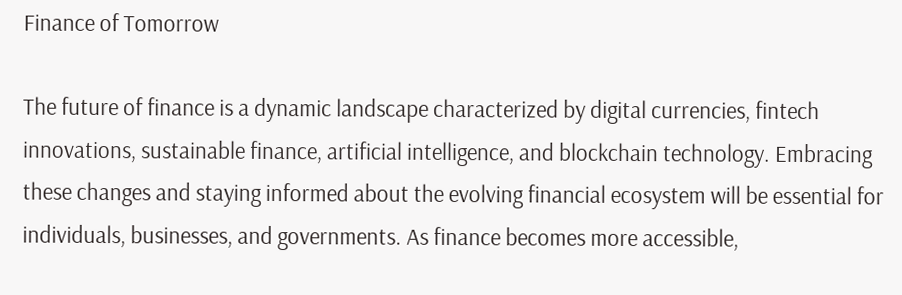Finance of Tomorrow

The future of finance is a dynamic landscape characterized by digital currencies, fintech innovations, sustainable finance, artificial intelligence, and blockchain technology. Embracing these changes and staying informed about the evolving financial ecosystem will be essential for individuals, businesses, and governments. As finance becomes more accessible,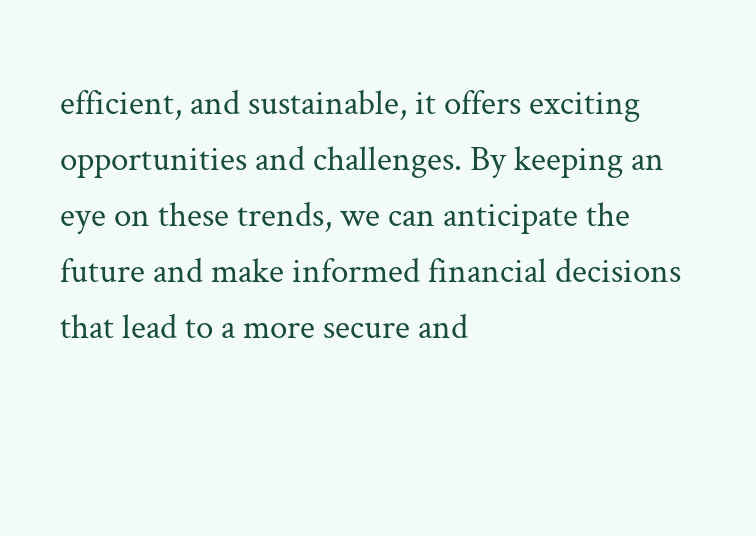efficient, and sustainable, it offers exciting opportunities and challenges. By keeping an eye on these trends, we can anticipate the future and make informed financial decisions that lead to a more secure and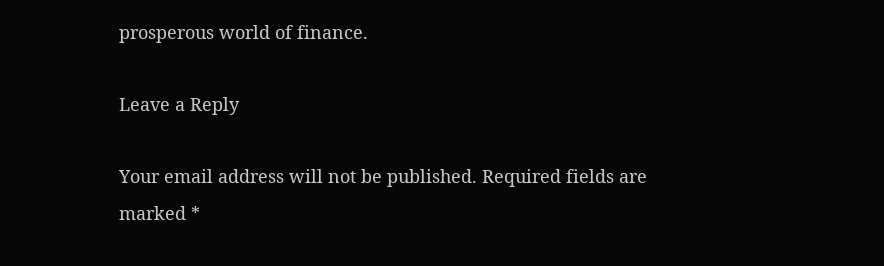prosperous world of finance.

Leave a Reply

Your email address will not be published. Required fields are marked *